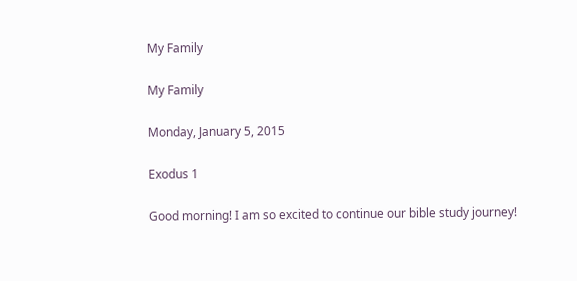My Family

My Family

Monday, January 5, 2015

Exodus 1

Good morning! I am so excited to continue our bible study journey!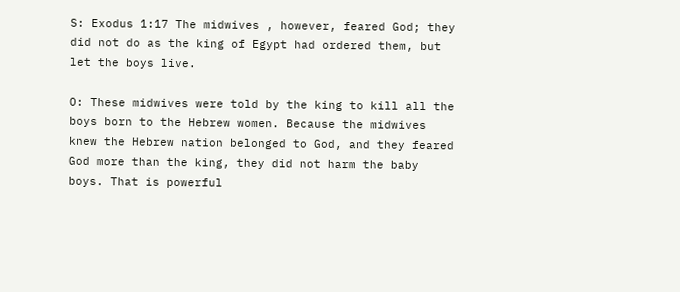S: Exodus 1:17 The midwives , however, feared God; they did not do as the king of Egypt had ordered them, but let the boys live.

O: These midwives were told by the king to kill all the boys born to the Hebrew women. Because the midwives knew the Hebrew nation belonged to God, and they feared God more than the king, they did not harm the baby boys. That is powerful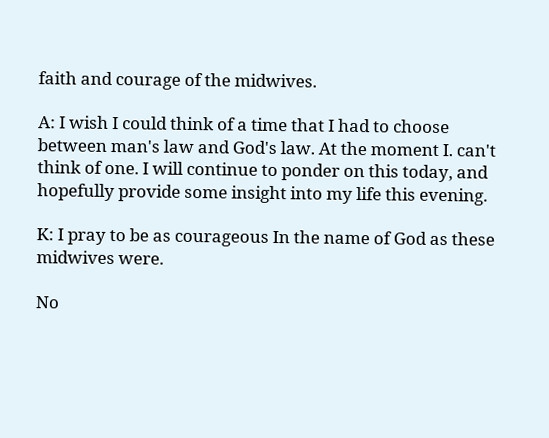faith and courage of the midwives.

A: I wish I could think of a time that I had to choose between man's law and God's law. At the moment I. can't think of one. I will continue to ponder on this today, and hopefully provide some insight into my life this evening.

K: I pray to be as courageous In the name of God as these midwives were.

No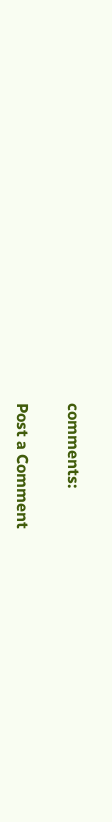comments:

Post a Comment